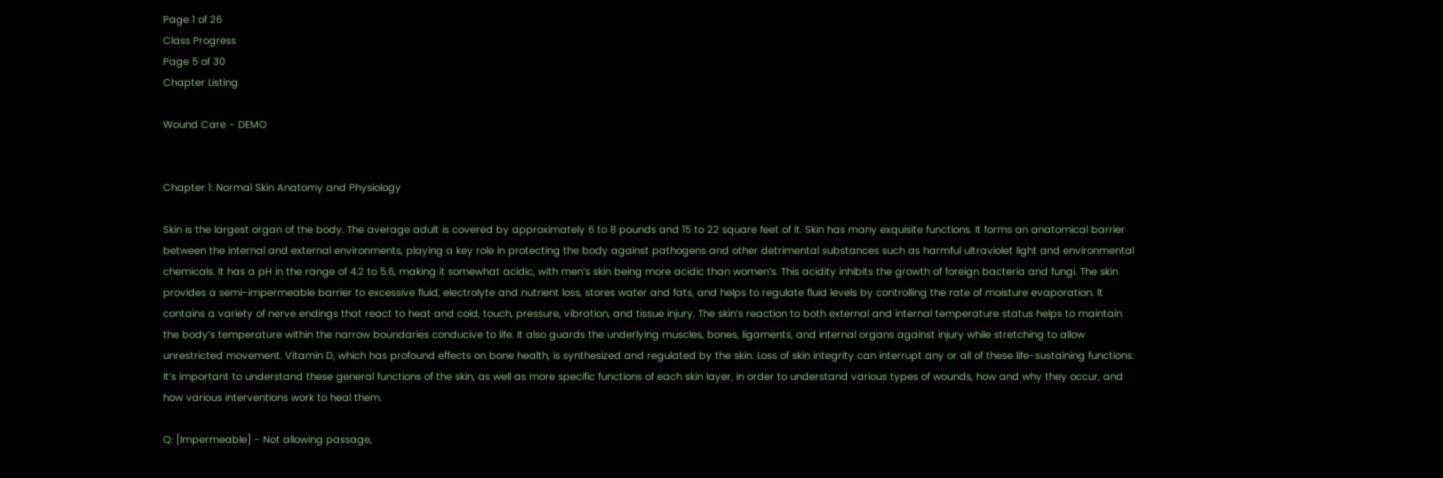Page 1 of 26
Class Progress
Page 5 of 30
Chapter Listing

Wound Care - DEMO


Chapter 1: Normal Skin Anatomy and Physiology

Skin is the largest organ of the body. The average adult is covered by approximately 6 to 8 pounds and 15 to 22 square feet of it. Skin has many exquisite functions. It forms an anatomical barrier between the internal and external environments, playing a key role in protecting the body against pathogens and other detrimental substances such as harmful ultraviolet light and environmental chemicals. It has a pH in the range of 4.2 to 5.6, making it somewhat acidic, with men’s skin being more acidic than women’s. This acidity inhibits the growth of foreign bacteria and fungi. The skin provides a semi-impermeable barrier to excessive fluid, electrolyte and nutrient loss, stores water and fats, and helps to regulate fluid levels by controlling the rate of moisture evaporation. It contains a variety of nerve endings that react to heat and cold, touch, pressure, vibration, and tissue injury. The skin’s reaction to both external and internal temperature status helps to maintain the body’s temperature within the narrow boundaries conducive to life. It also guards the underlying muscles, bones, ligaments, and internal organs against injury while stretching to allow unrestricted movement. Vitamin D, which has profound effects on bone health, is synthesized and regulated by the skin. Loss of skin integrity can interrupt any or all of these life-sustaining functions. It’s important to understand these general functions of the skin, as well as more specific functions of each skin layer, in order to understand various types of wounds, how and why they occur, and how various interventions work to heal them.

Q: [Impermeable] - Not allowing passage,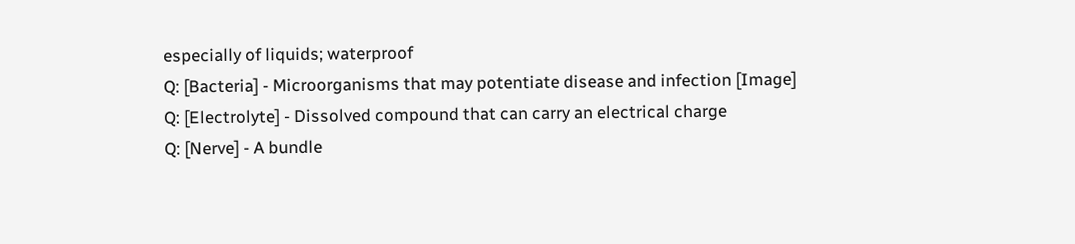especially of liquids; waterproof
Q: [Bacteria] - Microorganisms that may potentiate disease and infection [Image]
Q: [Electrolyte] - Dissolved compound that can carry an electrical charge
Q: [Nerve] - A bundle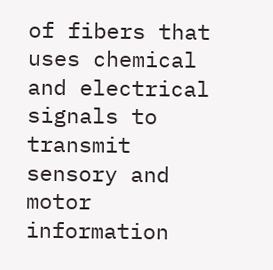of fibers that uses chemical and electrical signals to transmit sensory and motor information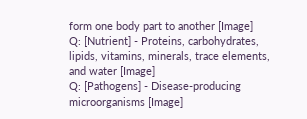form one body part to another [Image]
Q: [Nutrient] - Proteins, carbohydrates, lipids, vitamins, minerals, trace elements, and water [Image]
Q: [Pathogens] - Disease-producing microorganisms [Image]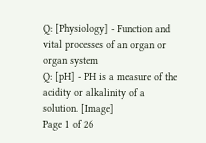Q: [Physiology] - Function and vital processes of an organ or organ system
Q: [pH] - PH is a measure of the acidity or alkalinity of a solution. [Image]
Page 1 of 26